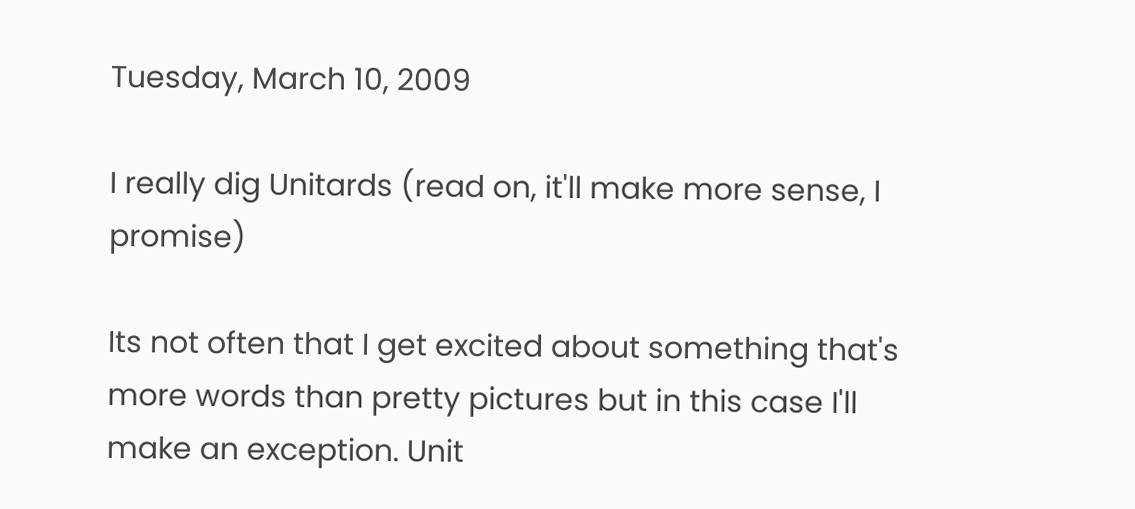Tuesday, March 10, 2009

I really dig Unitards (read on, it'll make more sense, I promise)

Its not often that I get excited about something that's more words than pretty pictures but in this case I'll make an exception. Unit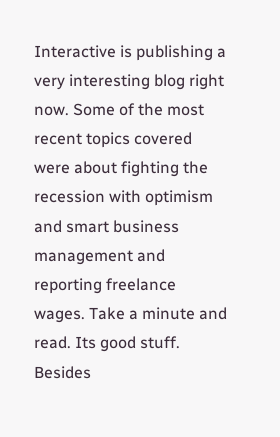Interactive is publishing a very interesting blog right now. Some of the most recent topics covered were about fighting the recession with optimism and smart business management and reporting freelance wages. Take a minute and read. Its good stuff. Besides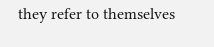they refer to themselves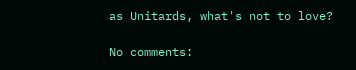as Unitards, what's not to love?

No comments: